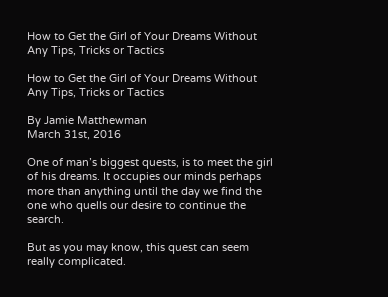How to Get the Girl of Your Dreams Without Any Tips, Tricks or Tactics

How to Get the Girl of Your Dreams Without Any Tips, Tricks or Tactics

By Jamie Matthewman
March 31st, 2016

One of man’s biggest quests, is to meet the girl of his dreams. It occupies our minds perhaps more than anything until the day we find the one who quells our desire to continue the search.

But as you may know, this quest can seem really complicated.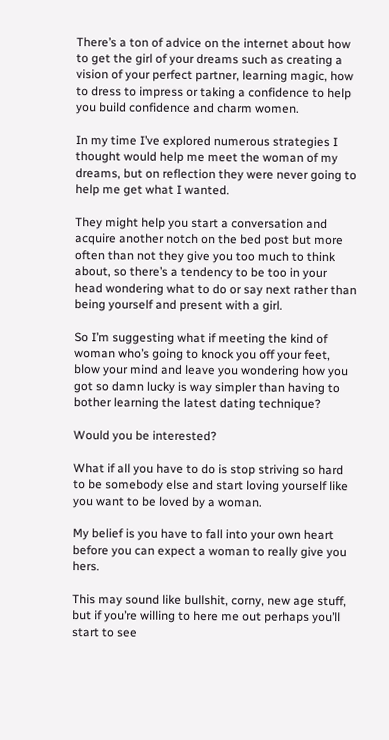There’s a ton of advice on the internet about how to get the girl of your dreams such as creating a vision of your perfect partner, learning magic, how to dress to impress or taking a confidence to help you build confidence and charm women.

In my time I’ve explored numerous strategies I thought would help me meet the woman of my dreams, but on reflection they were never going to help me get what I wanted.

They might help you start a conversation and acquire another notch on the bed post but more often than not they give you too much to think about, so there’s a tendency to be too in your head wondering what to do or say next rather than being yourself and present with a girl.

So I’m suggesting what if meeting the kind of woman who’s going to knock you off your feet, blow your mind and leave you wondering how you got so damn lucky is way simpler than having to bother learning the latest dating technique?

Would you be interested?

What if all you have to do is stop striving so hard to be somebody else and start loving yourself like you want to be loved by a woman.

My belief is you have to fall into your own heart before you can expect a woman to really give you hers.

This may sound like bullshit, corny, new age stuff, but if you’re willing to here me out perhaps you’ll start to see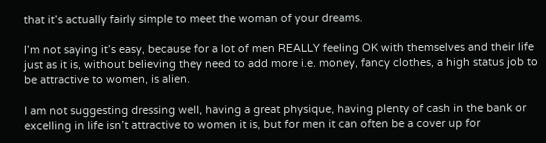that it’s actually fairly simple to meet the woman of your dreams.

I’m not saying it’s easy, because for a lot of men REALLY feeling OK with themselves and their life just as it is, without believing they need to add more i.e. money, fancy clothes, a high status job to be attractive to women, is alien.

I am not suggesting dressing well, having a great physique, having plenty of cash in the bank or excelling in life isn’t attractive to women it is, but for men it can often be a cover up for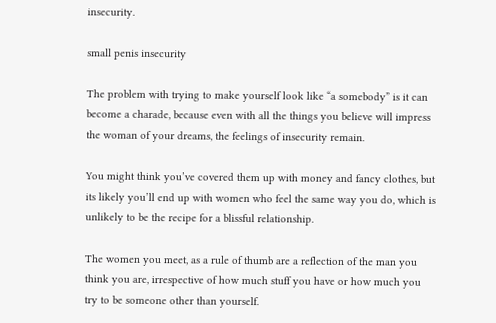insecurity.

small penis insecurity

The problem with trying to make yourself look like “a somebody” is it can become a charade, because even with all the things you believe will impress the woman of your dreams, the feelings of insecurity remain.

You might think you’ve covered them up with money and fancy clothes, but its likely you’ll end up with women who feel the same way you do, which is unlikely to be the recipe for a blissful relationship.

The women you meet, as a rule of thumb are a reflection of the man you think you are, irrespective of how much stuff you have or how much you try to be someone other than yourself.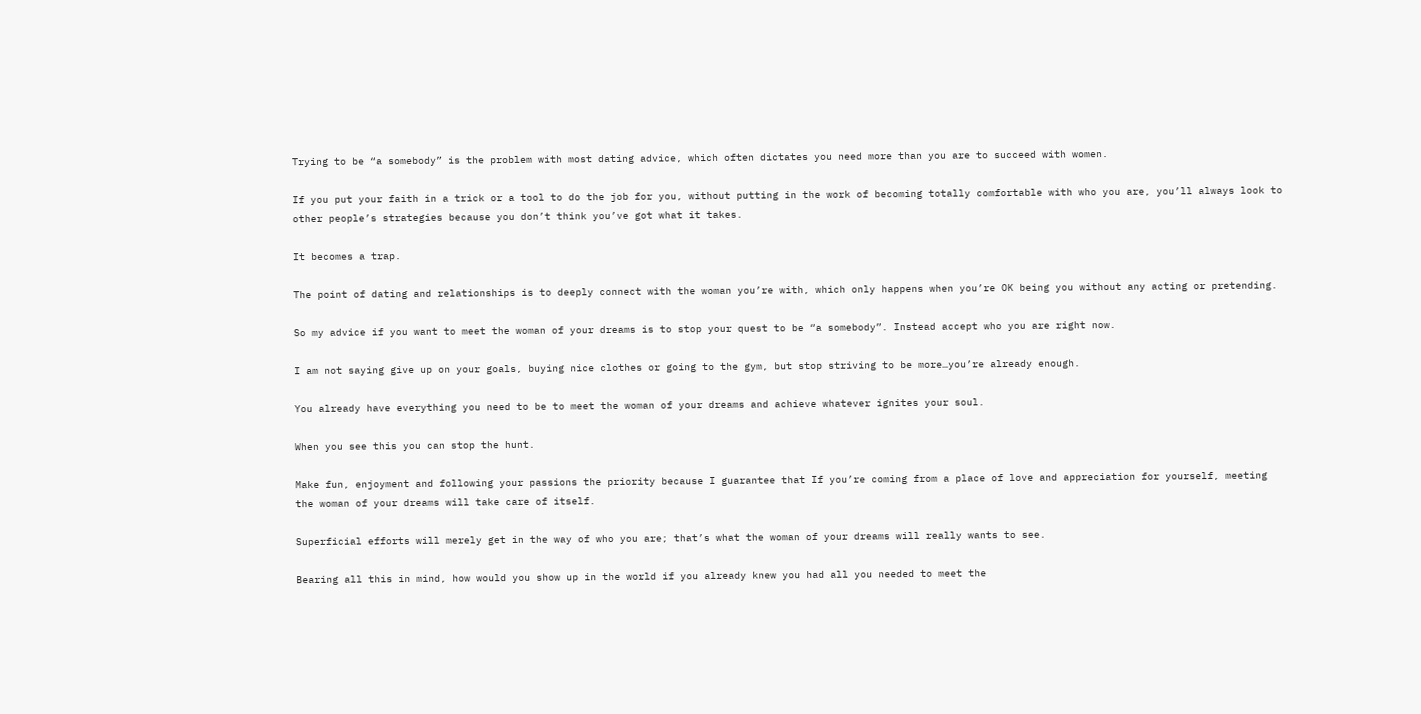Trying to be “a somebody” is the problem with most dating advice, which often dictates you need more than you are to succeed with women.

If you put your faith in a trick or a tool to do the job for you, without putting in the work of becoming totally comfortable with who you are, you’ll always look to other people’s strategies because you don’t think you’ve got what it takes.

It becomes a trap.

The point of dating and relationships is to deeply connect with the woman you’re with, which only happens when you’re OK being you without any acting or pretending.

So my advice if you want to meet the woman of your dreams is to stop your quest to be “a somebody”. Instead accept who you are right now.

I am not saying give up on your goals, buying nice clothes or going to the gym, but stop striving to be more…you’re already enough.

You already have everything you need to be to meet the woman of your dreams and achieve whatever ignites your soul.

When you see this you can stop the hunt.

Make fun, enjoyment and following your passions the priority because I guarantee that If you’re coming from a place of love and appreciation for yourself, meeting the woman of your dreams will take care of itself.

Superficial efforts will merely get in the way of who you are; that’s what the woman of your dreams will really wants to see.

Bearing all this in mind, how would you show up in the world if you already knew you had all you needed to meet the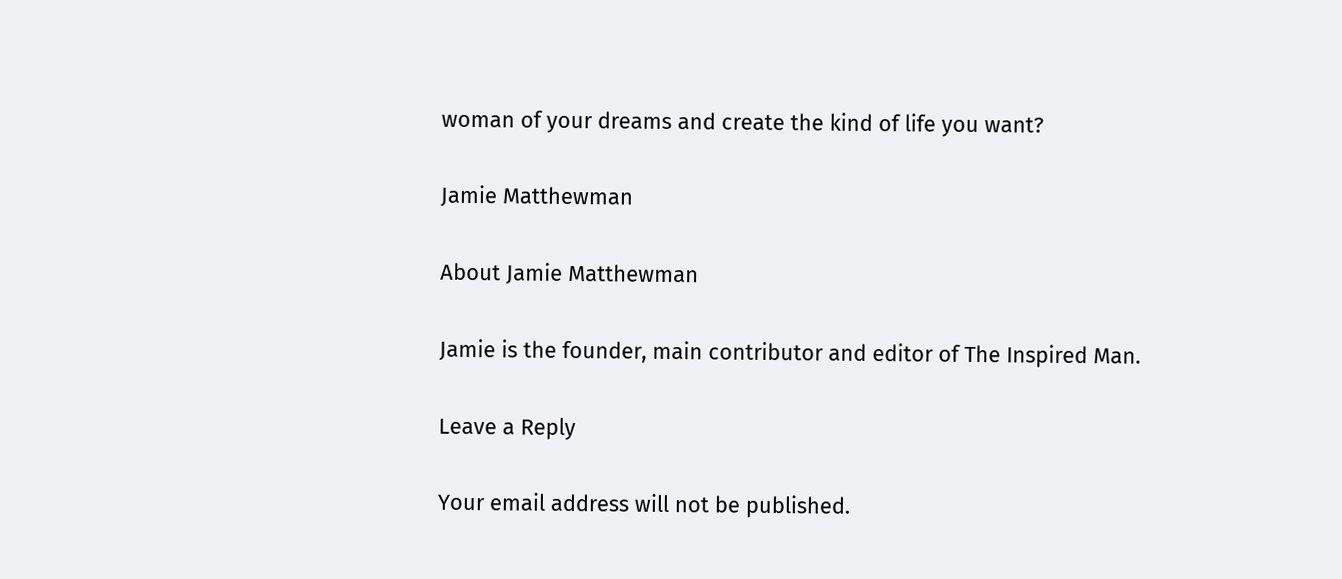woman of your dreams and create the kind of life you want?

Jamie Matthewman

About Jamie Matthewman

Jamie is the founder, main contributor and editor of The Inspired Man.

Leave a Reply

Your email address will not be published.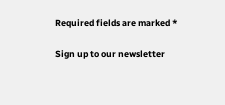Required fields are marked *

Sign up to our newsletter